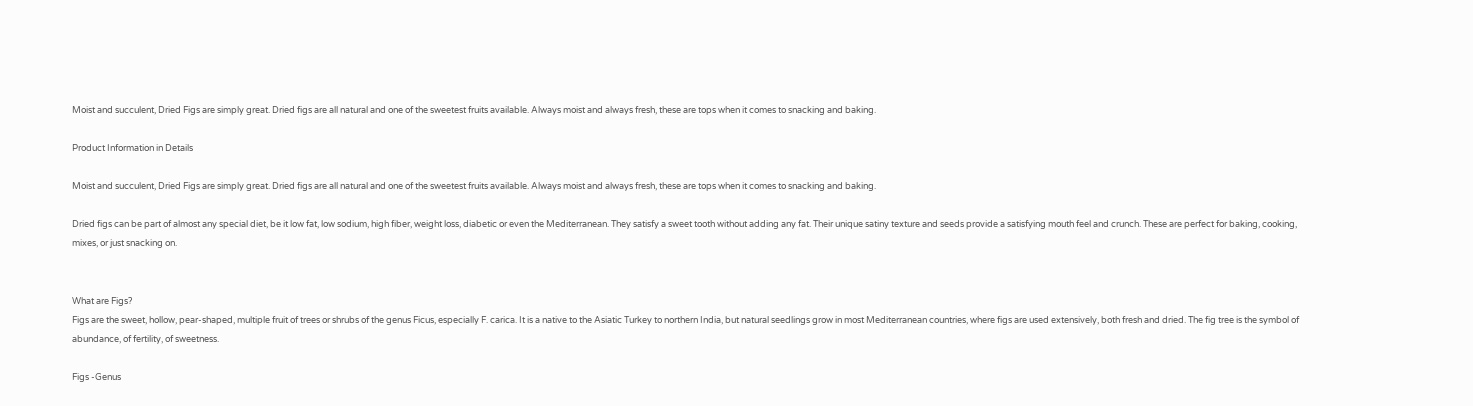Moist and succulent, Dried Figs are simply great. Dried figs are all natural and one of the sweetest fruits available. Always moist and always fresh, these are tops when it comes to snacking and baking.

Product Information in Details

Moist and succulent, Dried Figs are simply great. Dried figs are all natural and one of the sweetest fruits available. Always moist and always fresh, these are tops when it comes to snacking and baking.

Dried figs can be part of almost any special diet, be it low fat, low sodium, high fiber, weight loss, diabetic or even the Mediterranean. They satisfy a sweet tooth without adding any fat. Their unique satiny texture and seeds provide a satisfying mouth feel and crunch. These are perfect for baking, cooking, mixes, or just snacking on.


What are Figs?
Figs are the sweet, hollow, pear-shaped, multiple fruit of trees or shrubs of the genus Ficus, especially F. carica. It is a native to the Asiatic Turkey to northern India, but natural seedlings grow in most Mediterranean countries, where figs are used extensively, both fresh and dried. The fig tree is the symbol of abundance, of fertility, of sweetness.

Figs -Genus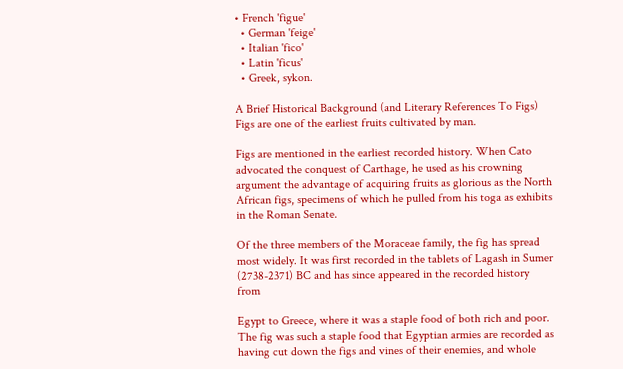• French 'figue'
  • German 'feige'
  • Italian 'fico'
  • Latin 'ficus'
  • Greek, sykon.

A Brief Historical Background (and Literary References To Figs)
Figs are one of the earliest fruits cultivated by man.

Figs are mentioned in the earliest recorded history. When Cato advocated the conquest of Carthage, he used as his crowning argument the advantage of acquiring fruits as glorious as the North African figs, specimens of which he pulled from his toga as exhibits in the Roman Senate.

Of the three members of the Moraceae family, the fig has spread most widely. It was first recorded in the tablets of Lagash in Sumer (2738-2371) BC and has since appeared in the recorded history from

Egypt to Greece, where it was a staple food of both rich and poor. The fig was such a staple food that Egyptian armies are recorded as having cut down the figs and vines of their enemies, and whole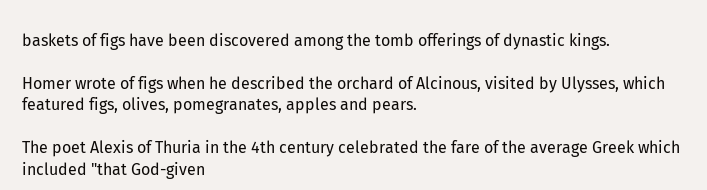baskets of figs have been discovered among the tomb offerings of dynastic kings.

Homer wrote of figs when he described the orchard of Alcinous, visited by Ulysses, which featured figs, olives, pomegranates, apples and pears.

The poet Alexis of Thuria in the 4th century celebrated the fare of the average Greek which included "that God-given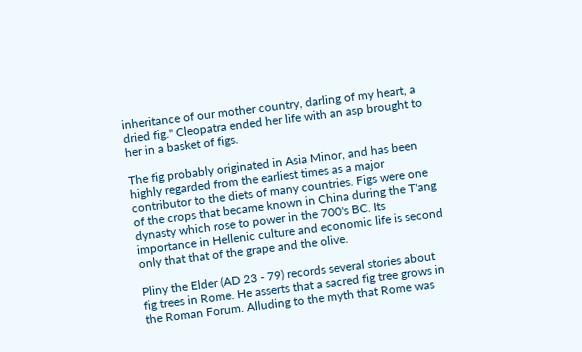inheritance of our mother country, darling of my heart, a dried fig." Cleopatra ended her life with an asp brought to her in a basket of figs.

The fig probably originated in Asia Minor, and has been highly regarded from the earliest times as a major contributor to the diets of many countries. Figs were one of the crops that became known in China during the T'ang dynasty which rose to power in the 700's BC. Its importance in Hellenic culture and economic life is second only that that of the grape and the olive.

Pliny the Elder (AD 23 - 79) records several stories about fig trees in Rome. He asserts that a sacred fig tree grows in the Roman Forum. Alluding to the myth that Rome was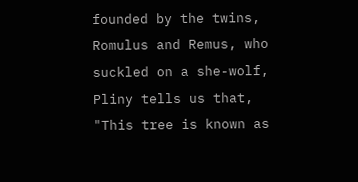founded by the twins, Romulus and Remus, who suckled on a she-wolf, Pliny tells us that, "This tree is known as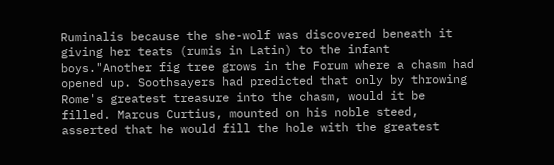Ruminalis because the she-wolf was discovered beneath it giving her teats (rumis in Latin) to the infant boys."Another fig tree grows in the Forum where a chasm had opened up. Soothsayers had predicted that only by throwing Rome's greatest treasure into the chasm, would it be filled. Marcus Curtius, mounted on his noble steed, asserted that he would fill the hole with the greatest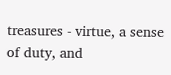treasures - virtue, a sense of duty, and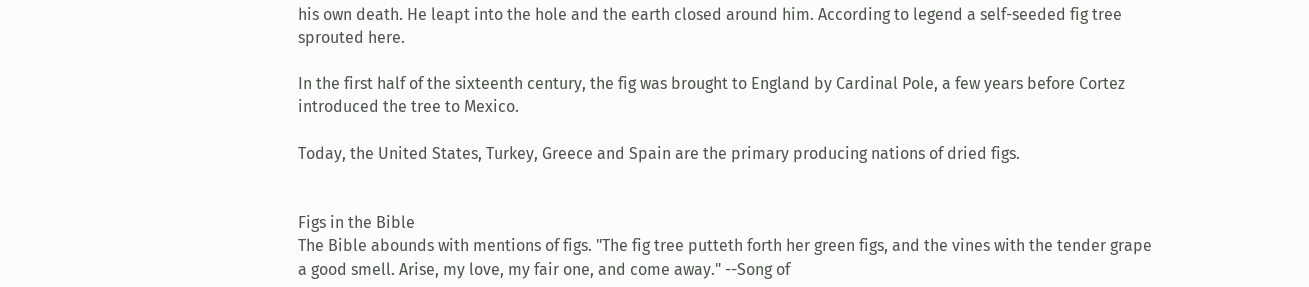his own death. He leapt into the hole and the earth closed around him. According to legend a self-seeded fig tree sprouted here.

In the first half of the sixteenth century, the fig was brought to England by Cardinal Pole, a few years before Cortez introduced the tree to Mexico.

Today, the United States, Turkey, Greece and Spain are the primary producing nations of dried figs.


Figs in the Bible
The Bible abounds with mentions of figs. "The fig tree putteth forth her green figs, and the vines with the tender grape a good smell. Arise, my love, my fair one, and come away." --Song of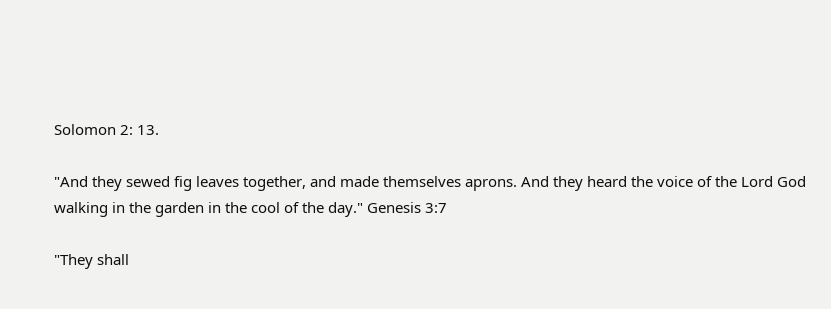Solomon 2: 13.

"And they sewed fig leaves together, and made themselves aprons. And they heard the voice of the Lord God walking in the garden in the cool of the day." Genesis 3:7

"They shall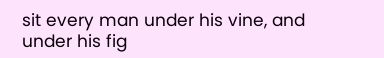sit every man under his vine, and under his fig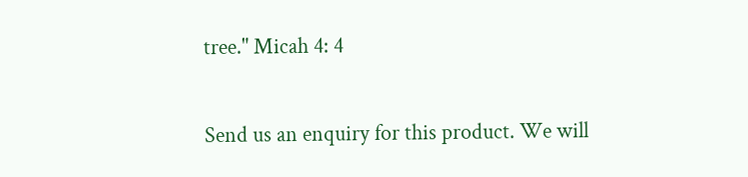tree." Micah 4: 4

Send us an enquiry for this product. We will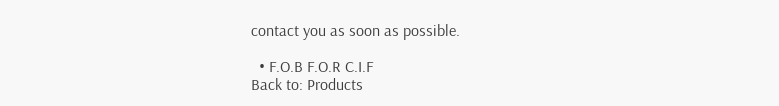contact you as soon as possible.

  • F.O.B F.O.R C.I.F
Back to: Products